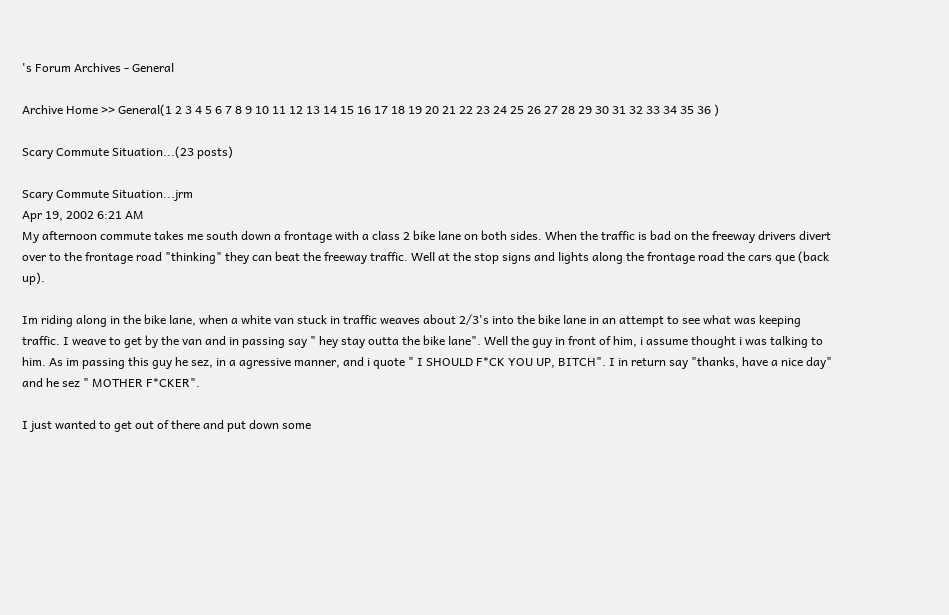's Forum Archives - General

Archive Home >> General(1 2 3 4 5 6 7 8 9 10 11 12 13 14 15 16 17 18 19 20 21 22 23 24 25 26 27 28 29 30 31 32 33 34 35 36 )

Scary Commute Situation...(23 posts)

Scary Commute Situation...jrm
Apr 19, 2002 6:21 AM
My afternoon commute takes me south down a frontage with a class 2 bike lane on both sides. When the traffic is bad on the freeway drivers divert over to the frontage road "thinking" they can beat the freeway traffic. Well at the stop signs and lights along the frontage road the cars que (back up).

Im riding along in the bike lane, when a white van stuck in traffic weaves about 2/3's into the bike lane in an attempt to see what was keeping traffic. I weave to get by the van and in passing say " hey stay outta the bike lane". Well the guy in front of him, i assume thought i was talking to him. As im passing this guy he sez, in a agressive manner, and i quote " I SHOULD F*CK YOU UP, BITCH". I in return say "thanks, have a nice day" and he sez " MOTHER F*CKER".

I just wanted to get out of there and put down some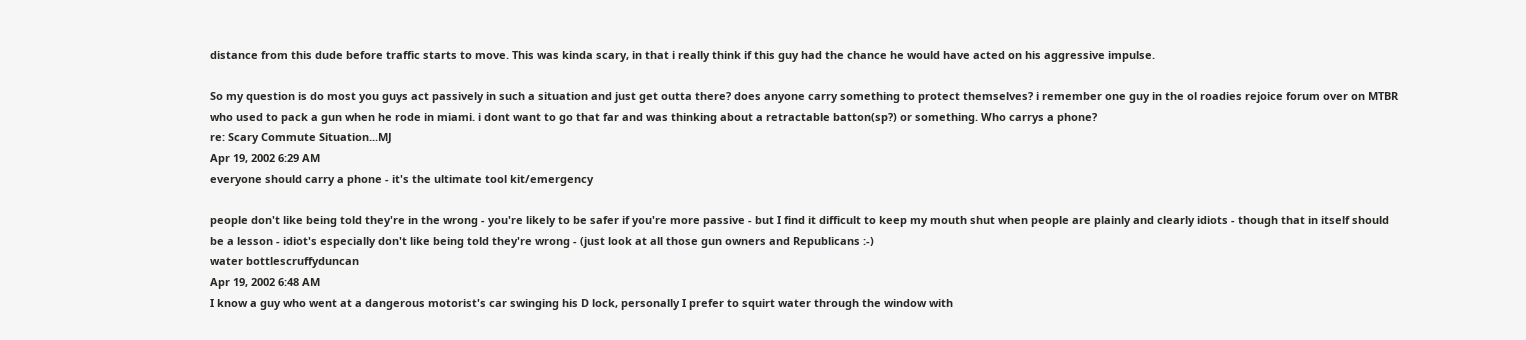distance from this dude before traffic starts to move. This was kinda scary, in that i really think if this guy had the chance he would have acted on his aggressive impulse.

So my question is do most you guys act passively in such a situation and just get outta there? does anyone carry something to protect themselves? i remember one guy in the ol roadies rejoice forum over on MTBR who used to pack a gun when he rode in miami. i dont want to go that far and was thinking about a retractable batton(sp?) or something. Who carrys a phone?
re: Scary Commute Situation...MJ
Apr 19, 2002 6:29 AM
everyone should carry a phone - it's the ultimate tool kit/emergency

people don't like being told they're in the wrong - you're likely to be safer if you're more passive - but I find it difficult to keep my mouth shut when people are plainly and clearly idiots - though that in itself should be a lesson - idiot's especially don't like being told they're wrong - (just look at all those gun owners and Republicans :-)
water bottlescruffyduncan
Apr 19, 2002 6:48 AM
I know a guy who went at a dangerous motorist's car swinging his D lock, personally I prefer to squirt water through the window with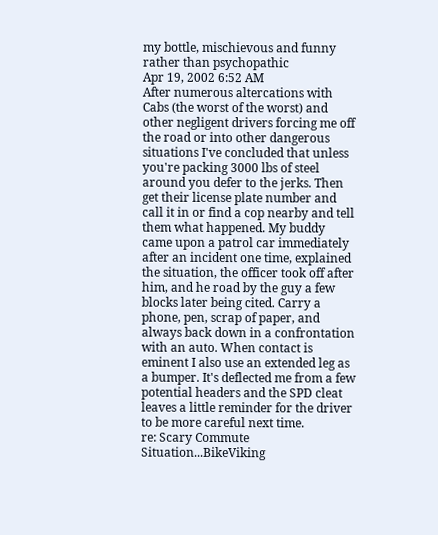my bottle, mischievous and funny rather than psychopathic
Apr 19, 2002 6:52 AM
After numerous altercations with Cabs (the worst of the worst) and other negligent drivers forcing me off the road or into other dangerous situations I've concluded that unless you're packing 3000 lbs of steel around you defer to the jerks. Then get their license plate number and call it in or find a cop nearby and tell them what happened. My buddy came upon a patrol car immediately after an incident one time, explained the situation, the officer took off after him, and he road by the guy a few blocks later being cited. Carry a phone, pen, scrap of paper, and always back down in a confrontation with an auto. When contact is eminent I also use an extended leg as a bumper. It's deflected me from a few potential headers and the SPD cleat leaves a little reminder for the driver to be more careful next time.
re: Scary Commute Situation...BikeViking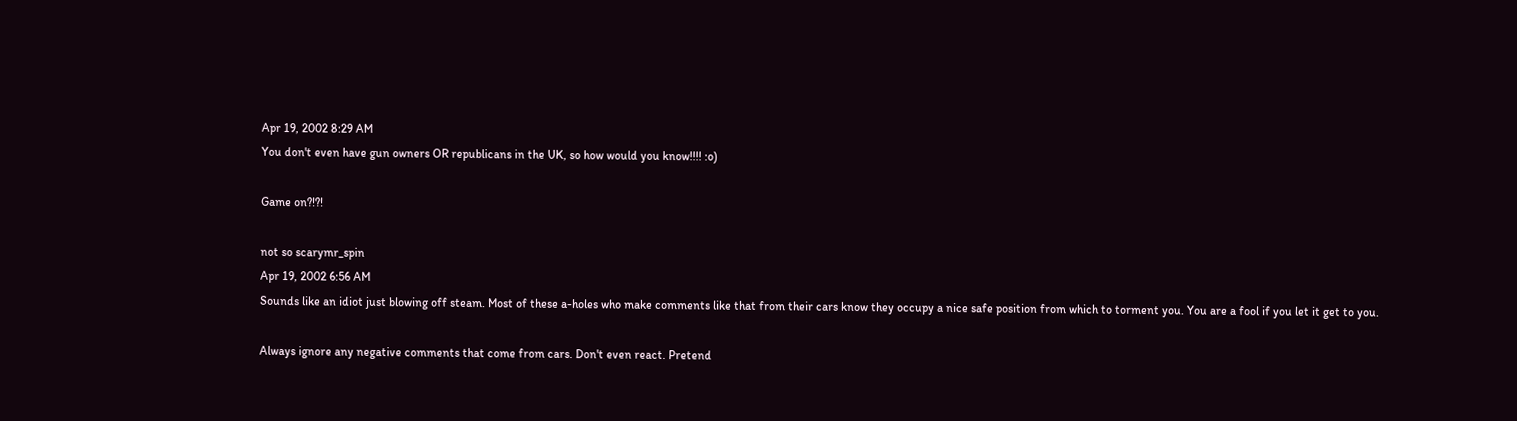Apr 19, 2002 8:29 AM
You don't even have gun owners OR republicans in the UK, so how would you know!!!! :o)

Game on?!?!

not so scarymr_spin
Apr 19, 2002 6:56 AM
Sounds like an idiot just blowing off steam. Most of these a-holes who make comments like that from their cars know they occupy a nice safe position from which to torment you. You are a fool if you let it get to you.

Always ignore any negative comments that come from cars. Don't even react. Pretend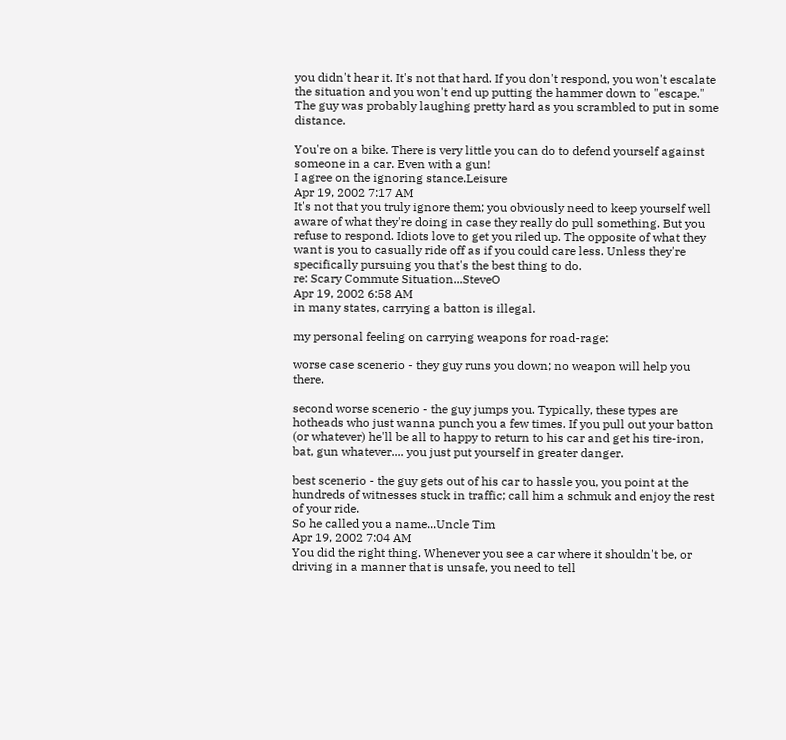you didn't hear it. It's not that hard. If you don't respond, you won't escalate the situation and you won't end up putting the hammer down to "escape." The guy was probably laughing pretty hard as you scrambled to put in some distance.

You're on a bike. There is very little you can do to defend yourself against someone in a car. Even with a gun!
I agree on the ignoring stance.Leisure
Apr 19, 2002 7:17 AM
It's not that you truly ignore them; you obviously need to keep yourself well aware of what they're doing in case they really do pull something. But you refuse to respond. Idiots love to get you riled up. The opposite of what they want is you to casually ride off as if you could care less. Unless they're specifically pursuing you that's the best thing to do.
re: Scary Commute Situation...SteveO
Apr 19, 2002 6:58 AM
in many states, carrying a batton is illegal.

my personal feeling on carrying weapons for road-rage:

worse case scenerio - they guy runs you down; no weapon will help you there.

second worse scenerio - the guy jumps you. Typically, these types are hotheads who just wanna punch you a few times. If you pull out your batton (or whatever) he'll be all to happy to return to his car and get his tire-iron, bat, gun whatever.... you just put yourself in greater danger.

best scenerio - the guy gets out of his car to hassle you, you point at the hundreds of witnesses stuck in traffic; call him a schmuk and enjoy the rest of your ride.
So he called you a name...Uncle Tim
Apr 19, 2002 7:04 AM
You did the right thing. Whenever you see a car where it shouldn't be, or driving in a manner that is unsafe, you need to tell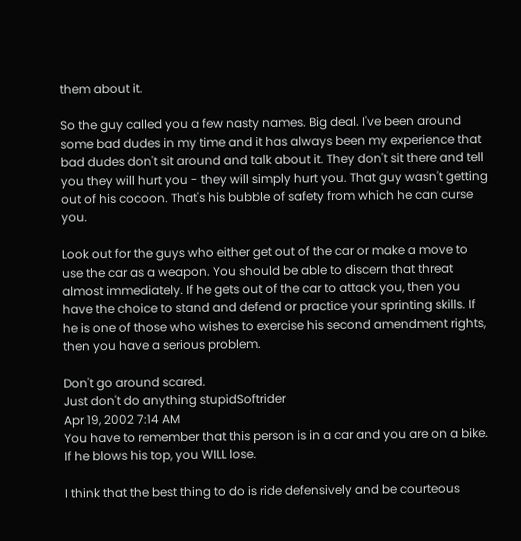them about it.

So the guy called you a few nasty names. Big deal. I've been around some bad dudes in my time and it has always been my experience that bad dudes don't sit around and talk about it. They don't sit there and tell you they will hurt you - they will simply hurt you. That guy wasn't getting out of his cocoon. That's his bubble of safety from which he can curse you.

Look out for the guys who either get out of the car or make a move to use the car as a weapon. You should be able to discern that threat almost immediately. If he gets out of the car to attack you, then you have the choice to stand and defend or practice your sprinting skills. If he is one of those who wishes to exercise his second amendment rights, then you have a serious problem.

Don't go around scared.
Just don't do anything stupidSoftrider
Apr 19, 2002 7:14 AM
You have to remember that this person is in a car and you are on a bike. If he blows his top, you WILL lose.

I think that the best thing to do is ride defensively and be courteous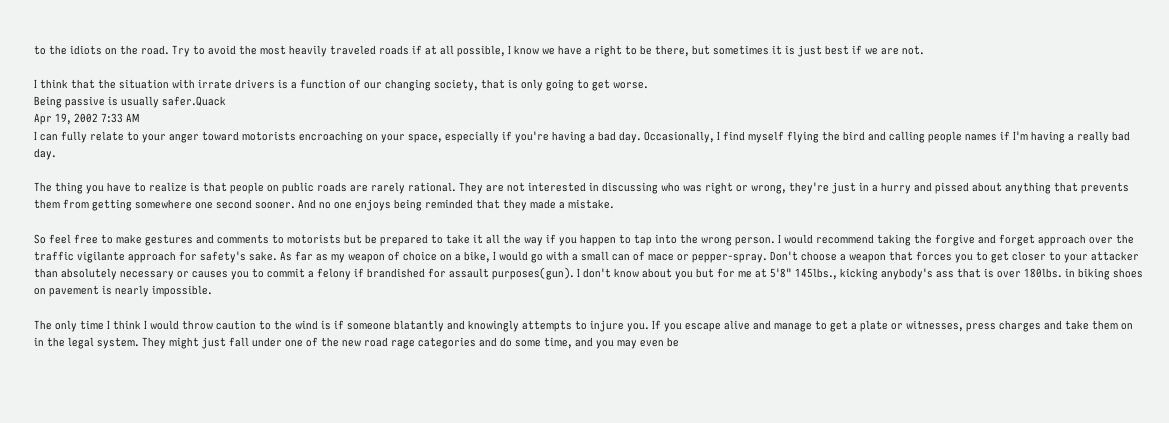to the idiots on the road. Try to avoid the most heavily traveled roads if at all possible, I know we have a right to be there, but sometimes it is just best if we are not.

I think that the situation with irrate drivers is a function of our changing society, that is only going to get worse.
Being passive is usually safer.Quack
Apr 19, 2002 7:33 AM
I can fully relate to your anger toward motorists encroaching on your space, especially if you're having a bad day. Occasionally, I find myself flying the bird and calling people names if I'm having a really bad day.

The thing you have to realize is that people on public roads are rarely rational. They are not interested in discussing who was right or wrong, they're just in a hurry and pissed about anything that prevents them from getting somewhere one second sooner. And no one enjoys being reminded that they made a mistake.

So feel free to make gestures and comments to motorists but be prepared to take it all the way if you happen to tap into the wrong person. I would recommend taking the forgive and forget approach over the traffic vigilante approach for safety's sake. As far as my weapon of choice on a bike, I would go with a small can of mace or pepper-spray. Don't choose a weapon that forces you to get closer to your attacker than absolutely necessary or causes you to commit a felony if brandished for assault purposes(gun). I don't know about you but for me at 5'8" 145lbs., kicking anybody's ass that is over 180lbs. in biking shoes on pavement is nearly impossible.

The only time I think I would throw caution to the wind is if someone blatantly and knowingly attempts to injure you. If you escape alive and manage to get a plate or witnesses, press charges and take them on in the legal system. They might just fall under one of the new road rage categories and do some time, and you may even be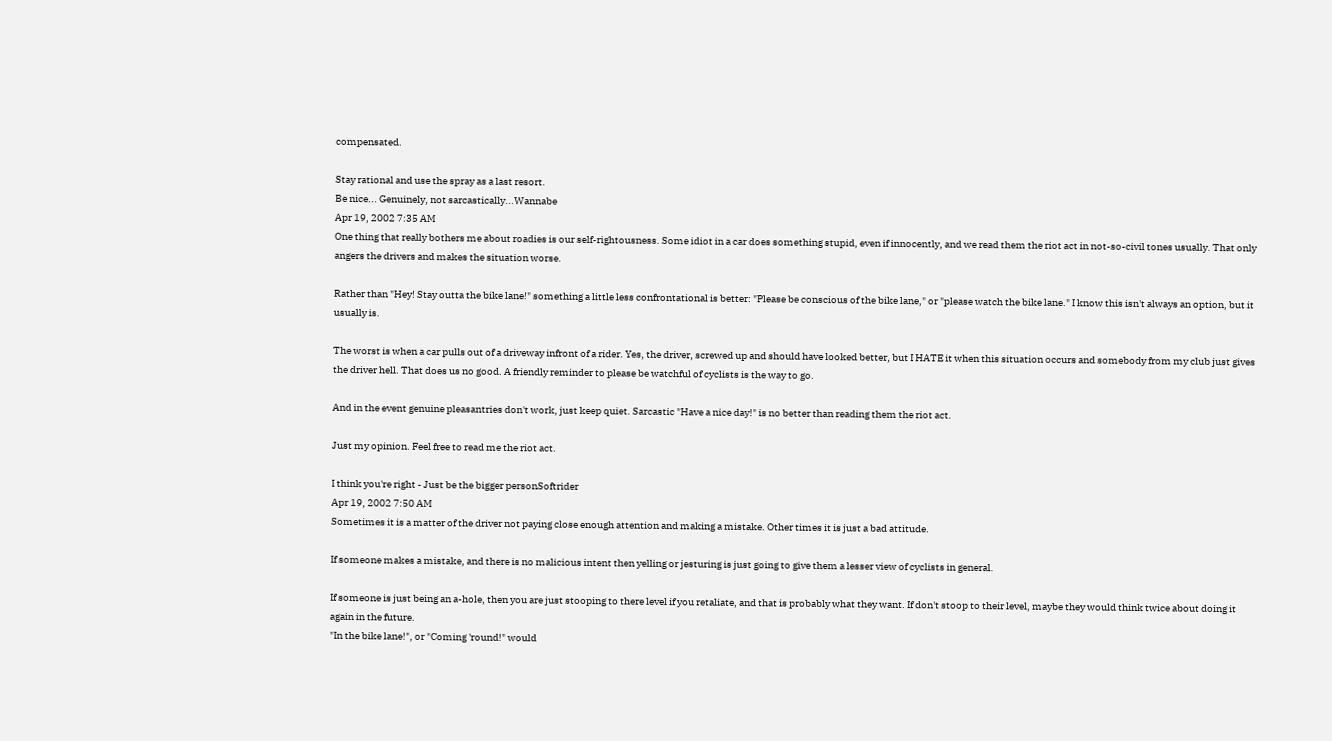compensated.

Stay rational and use the spray as a last resort.
Be nice... Genuinely, not sarcastically...Wannabe
Apr 19, 2002 7:35 AM
One thing that really bothers me about roadies is our self-rightousness. Some idiot in a car does something stupid, even if innocently, and we read them the riot act in not-so-civil tones usually. That only angers the drivers and makes the situation worse.

Rather than "Hey! Stay outta the bike lane!" something a little less confrontational is better: "Please be conscious of the bike lane," or "please watch the bike lane." I know this isn't always an option, but it usually is.

The worst is when a car pulls out of a driveway infront of a rider. Yes, the driver, screwed up and should have looked better, but I HATE it when this situation occurs and somebody from my club just gives the driver hell. That does us no good. A friendly reminder to please be watchful of cyclists is the way to go.

And in the event genuine pleasantries don't work, just keep quiet. Sarcastic "Have a nice day!" is no better than reading them the riot act.

Just my opinion. Feel free to read me the riot act.

I think you're right - Just be the bigger personSoftrider
Apr 19, 2002 7:50 AM
Sometimes it is a matter of the driver not paying close enough attention and making a mistake. Other times it is just a bad attitude.

If someone makes a mistake, and there is no malicious intent then yelling or jesturing is just going to give them a lesser view of cyclists in general.

If someone is just being an a-hole, then you are just stooping to there level if you retaliate, and that is probably what they want. If don't stoop to their level, maybe they would think twice about doing it again in the future.
"In the bike lane!", or "Coming 'round!" would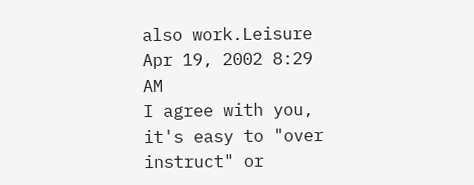also work.Leisure
Apr 19, 2002 8:29 AM
I agree with you, it's easy to "over instruct" or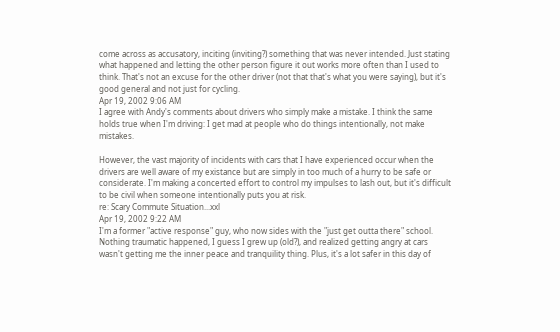come across as accusatory, inciting (inviting?) something that was never intended. Just stating what happened and letting the other person figure it out works more often than I used to think. That's not an excuse for the other driver (not that that's what you were saying), but it's good general and not just for cycling.
Apr 19, 2002 9:06 AM
I agree with Andy's comments about drivers who simply make a mistake. I think the same holds true when I'm driving: I get mad at people who do things intentionally, not make mistakes.

However, the vast majority of incidents with cars that I have experienced occur when the drivers are well aware of my existance but are simply in too much of a hurry to be safe or considerate. I'm making a concerted effort to control my impulses to lash out, but it's difficult to be civil when someone intentionally puts you at risk.
re: Scary Commute Situation...xxl
Apr 19, 2002 9:22 AM
I'm a former "active response" guy, who now sides with the "just get outta there" school. Nothing traumatic happened, I guess I grew up (old?), and realized getting angry at cars wasn't getting me the inner peace and tranquility thing. Plus, it's a lot safer in this day of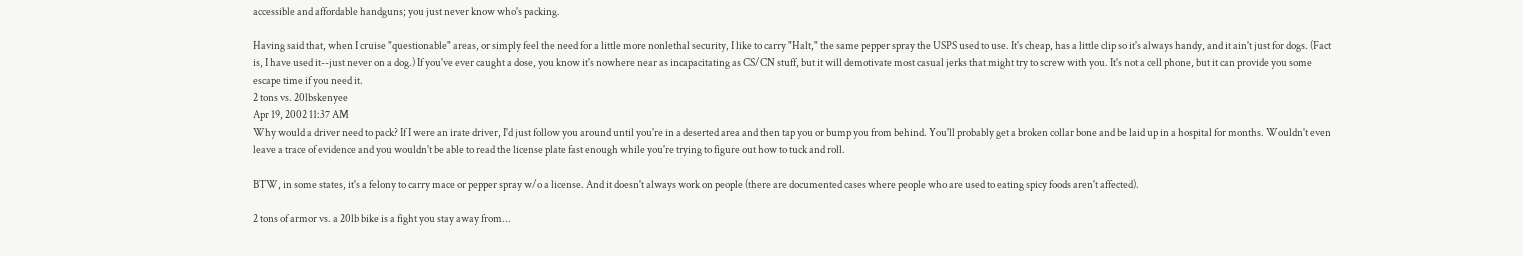accessible and affordable handguns; you just never know who's packing.

Having said that, when I cruise "questionable" areas, or simply feel the need for a little more nonlethal security, I like to carry "Halt," the same pepper spray the USPS used to use. It's cheap, has a little clip so it's always handy, and it ain't just for dogs. (Fact is, I have used it--just never on a dog.) If you've ever caught a dose, you know it's nowhere near as incapacitating as CS/CN stuff, but it will demotivate most casual jerks that might try to screw with you. It's not a cell phone, but it can provide you some escape time if you need it.
2 tons vs. 20lbskenyee
Apr 19, 2002 11:37 AM
Why would a driver need to pack? If I were an irate driver, I'd just follow you around until you're in a deserted area and then tap you or bump you from behind. You'll probably get a broken collar bone and be laid up in a hospital for months. Wouldn't even leave a trace of evidence and you wouldn't be able to read the license plate fast enough while you're trying to figure out how to tuck and roll.

BTW, in some states, it's a felony to carry mace or pepper spray w/o a license. And it doesn't always work on people (there are documented cases where people who are used to eating spicy foods aren't affected).

2 tons of armor vs. a 20lb bike is a fight you stay away from...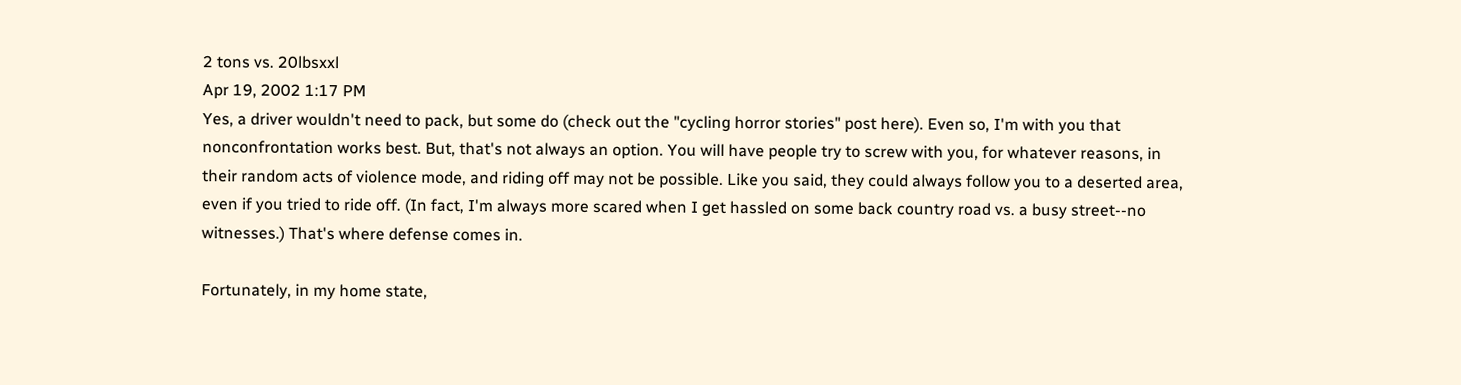2 tons vs. 20lbsxxl
Apr 19, 2002 1:17 PM
Yes, a driver wouldn't need to pack, but some do (check out the "cycling horror stories" post here). Even so, I'm with you that nonconfrontation works best. But, that's not always an option. You will have people try to screw with you, for whatever reasons, in their random acts of violence mode, and riding off may not be possible. Like you said, they could always follow you to a deserted area, even if you tried to ride off. (In fact, I'm always more scared when I get hassled on some back country road vs. a busy street--no witnesses.) That's where defense comes in.

Fortunately, in my home state,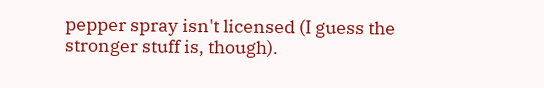pepper spray isn't licensed (I guess the stronger stuff is, though).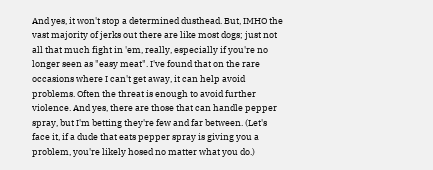And yes, it won't stop a determined dusthead. But, IMHO the vast majority of jerks out there are like most dogs; just not all that much fight in 'em, really, especially if you're no longer seen as "easy meat". I've found that on the rare occasions where I can't get away, it can help avoid problems. Often the threat is enough to avoid further violence. And yes, there are those that can handle pepper spray, but I'm betting they're few and far between. (Let's face it, if a dude that eats pepper spray is giving you a problem, you're likely hosed no matter what you do.)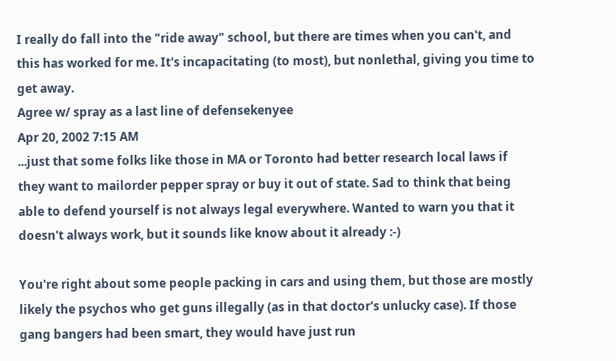I really do fall into the "ride away" school, but there are times when you can't, and this has worked for me. It's incapacitating (to most), but nonlethal, giving you time to get away.
Agree w/ spray as a last line of defensekenyee
Apr 20, 2002 7:15 AM
...just that some folks like those in MA or Toronto had better research local laws if they want to mailorder pepper spray or buy it out of state. Sad to think that being able to defend yourself is not always legal everywhere. Wanted to warn you that it doesn't always work, but it sounds like know about it already :-)

You're right about some people packing in cars and using them, but those are mostly likely the psychos who get guns illegally (as in that doctor's unlucky case). If those gang bangers had been smart, they would have just run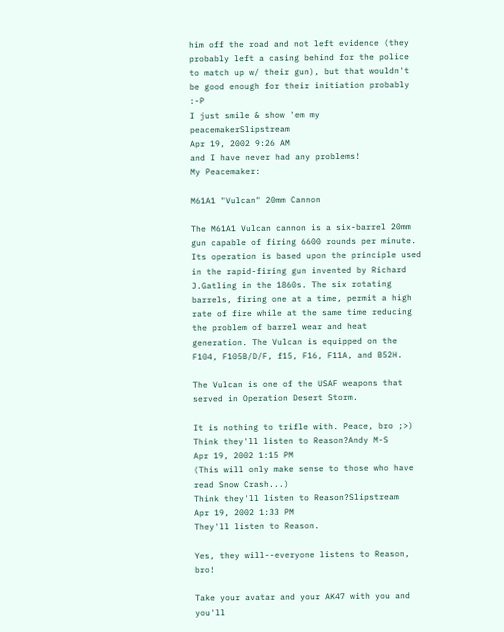him off the road and not left evidence (they probably left a casing behind for the police to match up w/ their gun), but that wouldn't be good enough for their initiation probably :-P
I just smile & show 'em my peacemakerSlipstream
Apr 19, 2002 9:26 AM
and I have never had any problems!
My Peacemaker:

M61A1 "Vulcan" 20mm Cannon

The M61A1 Vulcan cannon is a six-barrel 20mm gun capable of firing 6600 rounds per minute. Its operation is based upon the principle used in the rapid-firing gun invented by Richard J.Gatling in the 1860s. The six rotating barrels, firing one at a time, permit a high rate of fire while at the same time reducing the problem of barrel wear and heat generation. The Vulcan is equipped on the F104, F105B/D/F, f15, F16, F11A, and B52H.

The Vulcan is one of the USAF weapons that served in Operation Desert Storm.

It is nothing to trifle with. Peace, bro ;>)
Think they'll listen to Reason?Andy M-S
Apr 19, 2002 1:15 PM
(This will only make sense to those who have read Snow Crash...)
Think they'll listen to Reason?Slipstream
Apr 19, 2002 1:33 PM
They'll listen to Reason.

Yes, they will--everyone listens to Reason, bro!

Take your avatar and your AK47 with you and you'll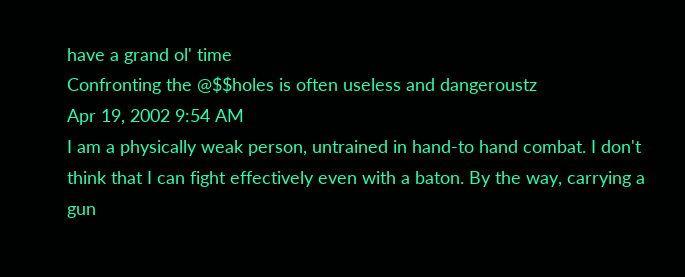have a grand ol' time
Confronting the @$$holes is often useless and dangeroustz
Apr 19, 2002 9:54 AM
I am a physically weak person, untrained in hand-to hand combat. I don't think that I can fight effectively even with a baton. By the way, carrying a gun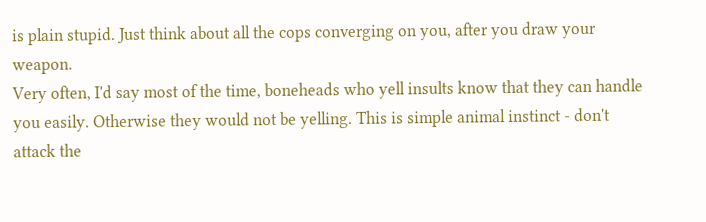is plain stupid. Just think about all the cops converging on you, after you draw your weapon.
Very often, I'd say most of the time, boneheads who yell insults know that they can handle you easily. Otherwise they would not be yelling. This is simple animal instinct - don't attack the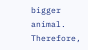bigger animal.
Therefore,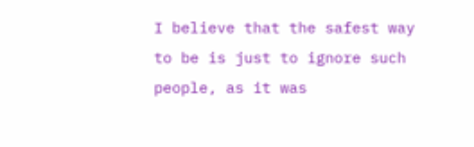I believe that the safest way to be is just to ignore such people, as it was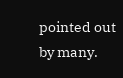pointed out by many.